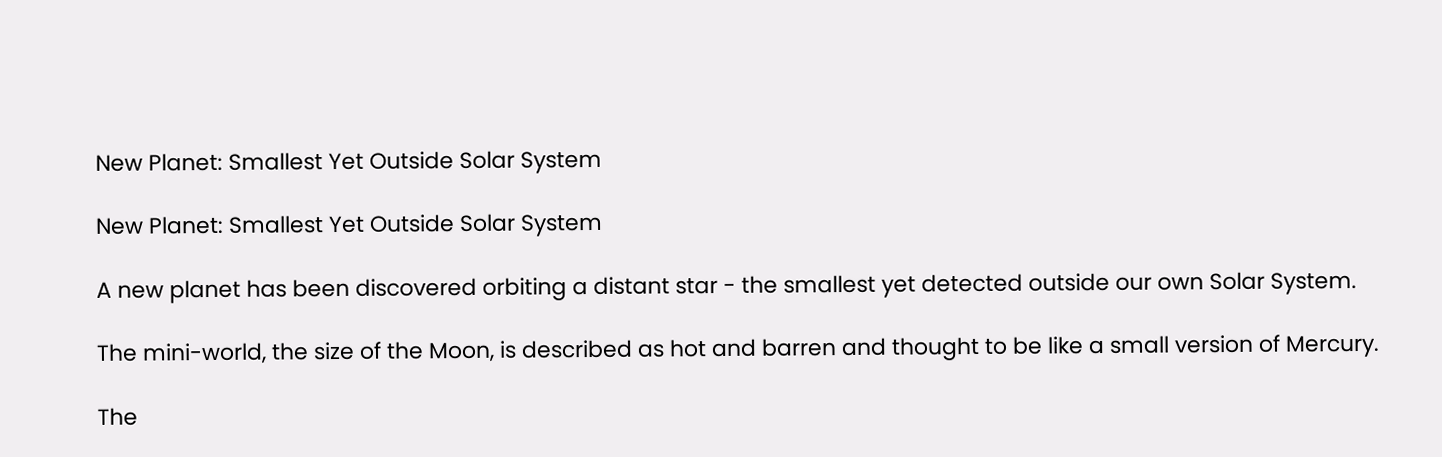New Planet: Smallest Yet Outside Solar System

New Planet: Smallest Yet Outside Solar System

A new planet has been discovered orbiting a distant star - the smallest yet detected outside our own Solar System.

The mini-world, the size of the Moon, is described as hot and barren and thought to be like a small version of Mercury.

The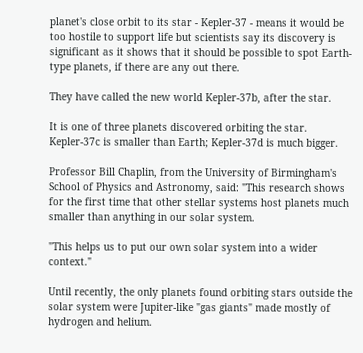planet's close orbit to its star - Kepler-37 - means it would be too hostile to support life but scientists say its discovery is significant as it shows that it should be possible to spot Earth-type planets, if there are any out there.

They have called the new world Kepler-37b, after the star.

It is one of three planets discovered orbiting the star. Kepler-37c is smaller than Earth; Kepler-37d is much bigger.

Professor Bill Chaplin, from the University of Birmingham's School of Physics and Astronomy, said: "This research shows for the first time that other stellar systems host planets much smaller than anything in our solar system.

"This helps us to put our own solar system into a wider context."

Until recently, the only planets found orbiting stars outside the solar system were Jupiter-like "gas giants" made mostly of hydrogen and helium.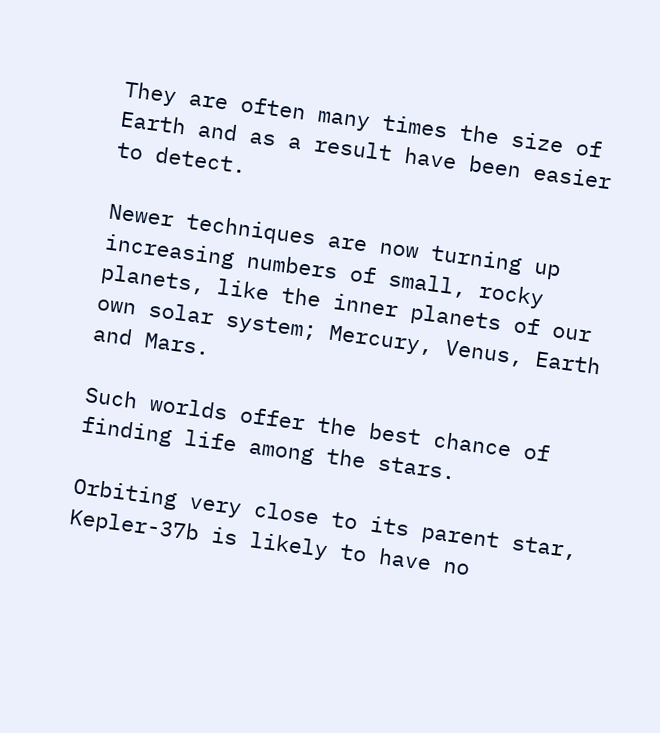They are often many times the size of Earth and as a result have been easier to detect.

Newer techniques are now turning up increasing numbers of small, rocky planets, like the inner planets of our own solar system; Mercury, Venus, Earth and Mars.

Such worlds offer the best chance of finding life among the stars.

Orbiting very close to its parent star, Kepler-37b is likely to have no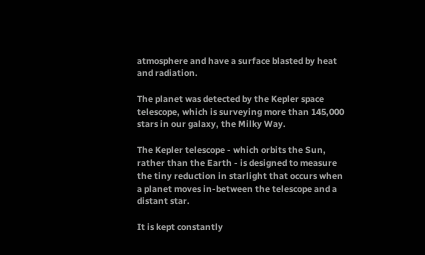atmosphere and have a surface blasted by heat and radiation.

The planet was detected by the Kepler space telescope, which is surveying more than 145,000 stars in our galaxy, the Milky Way.

The Kepler telescope - which orbits the Sun, rather than the Earth - is designed to measure the tiny reduction in starlight that occurs when a planet moves in-between the telescope and a distant star.

It is kept constantly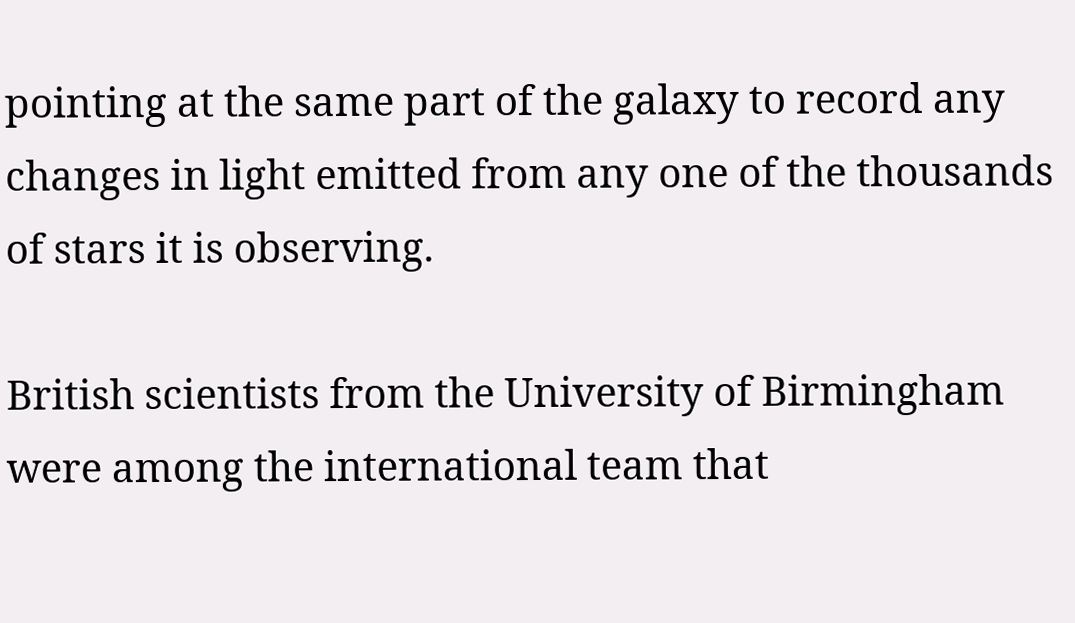pointing at the same part of the galaxy to record any changes in light emitted from any one of the thousands of stars it is observing.

British scientists from the University of Birmingham were among the international team that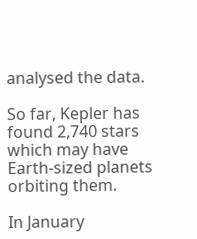analysed the data.

So far, Kepler has found 2,740 stars which may have Earth-sized planets orbiting them.

In January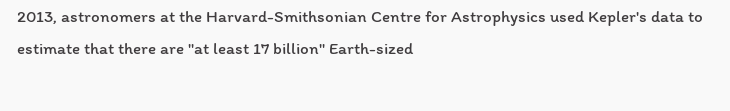2013, astronomers at the Harvard-Smithsonian Centre for Astrophysics used Kepler's data to estimate that there are "at least 17 billion" Earth-sized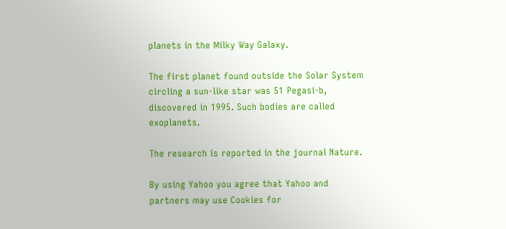planets in the Milky Way Galaxy.

The first planet found outside the Solar System circling a sun-like star was 51 Pegasi-b, discovered in 1995. Such bodies are called exoplanets.

The research is reported in the journal Nature.

By using Yahoo you agree that Yahoo and partners may use Cookies for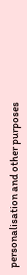personalisation and other purposes